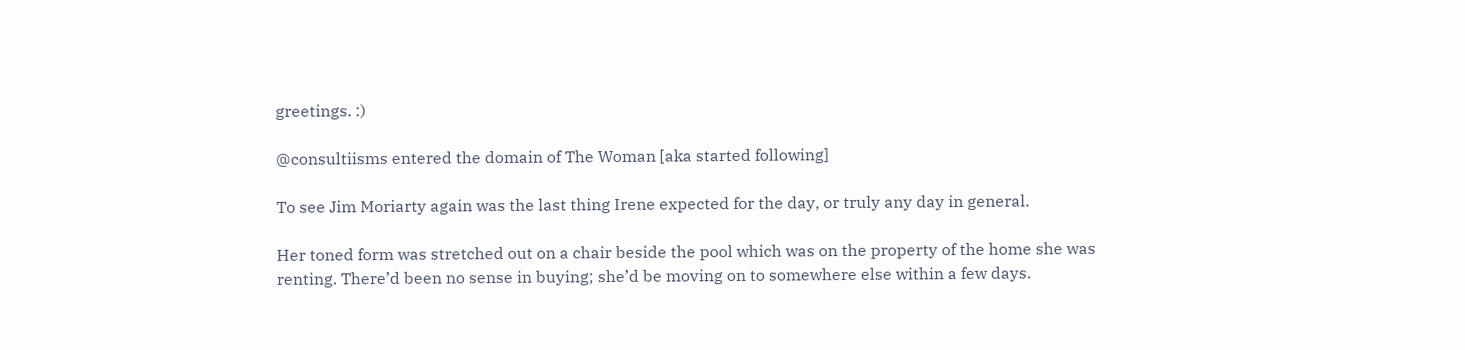greetings. :)

@consultiisms entered the domain of The Woman [aka started following]

To see Jim Moriarty again was the last thing Irene expected for the day, or truly any day in general.

Her toned form was stretched out on a chair beside the pool which was on the property of the home she was renting. There’d been no sense in buying; she’d be moving on to somewhere else within a few days.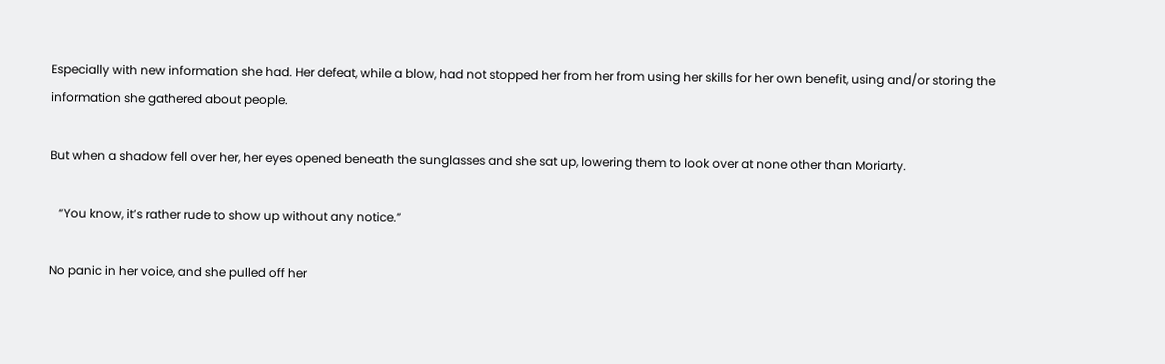Especially with new information she had. Her defeat, while a blow, had not stopped her from her from using her skills for her own benefit, using and/or storing the information she gathered about people.

But when a shadow fell over her, her eyes opened beneath the sunglasses and she sat up, lowering them to look over at none other than Moriarty.

   “You know, it’s rather rude to show up without any notice.”

No panic in her voice, and she pulled off her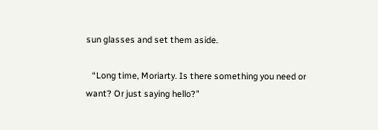sun glasses and set them aside.

   “Long time, Moriarty. Is there something you need or want? Or just saying hello?”